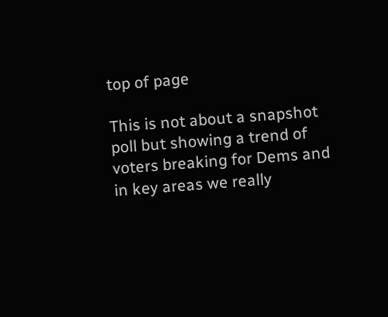top of page

This is not about a snapshot poll but showing a trend of voters breaking for Dems and in key areas we really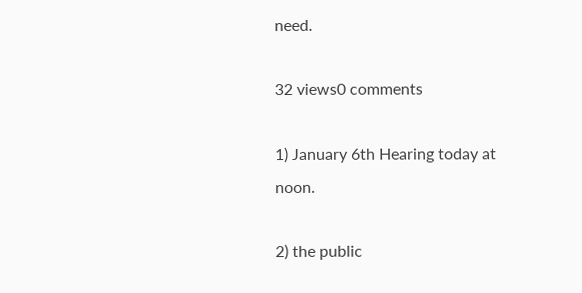need.

32 views0 comments

1) January 6th Hearing today at noon.

2) the public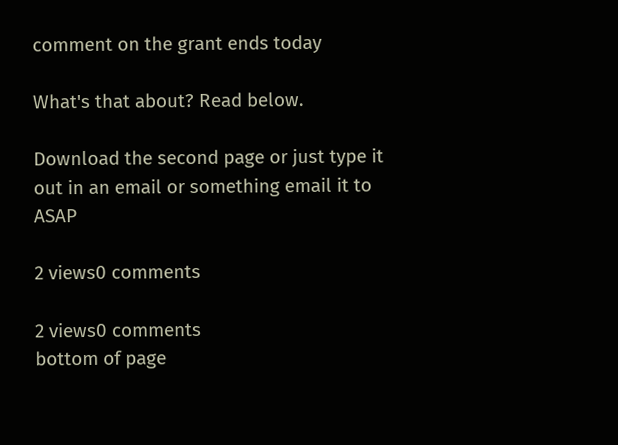comment on the grant ends today

What's that about? Read below.

Download the second page or just type it out in an email or something email it to ASAP

2 views0 comments

2 views0 comments
bottom of page